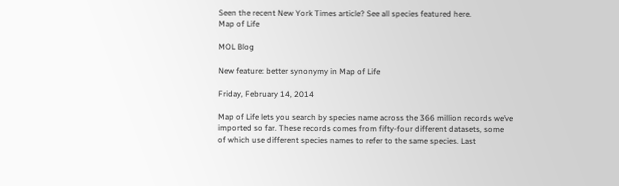Seen the recent New York Times article? See all species featured here.
Map of Life

MOL Blog

New feature: better synonymy in Map of Life

Friday, February 14, 2014

Map of Life lets you search by species name across the 366 million records we’ve imported so far. These records comes from fifty-four different datasets, some of which use different species names to refer to the same species. Last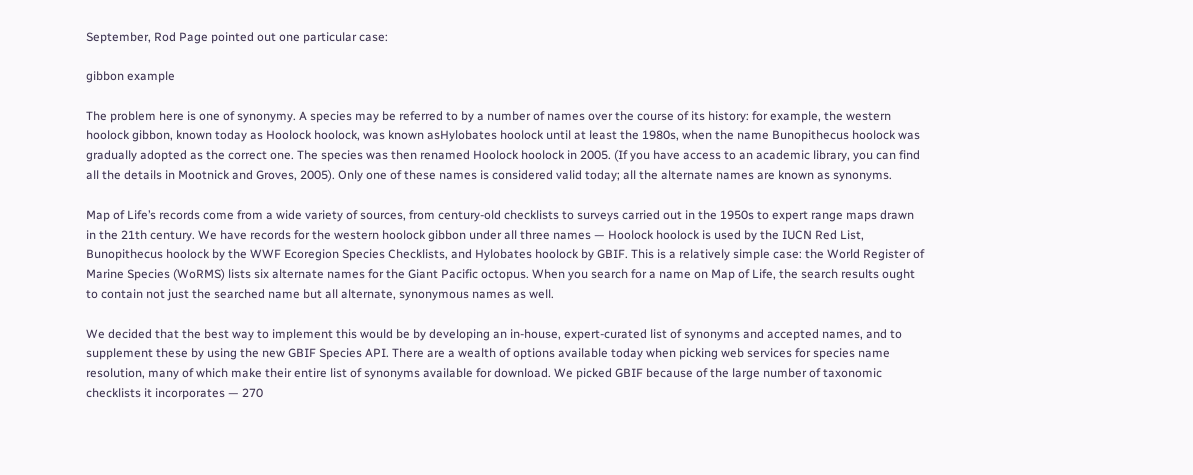September, Rod Page pointed out one particular case:

gibbon example

The problem here is one of synonymy. A species may be referred to by a number of names over the course of its history: for example, the western hoolock gibbon, known today as Hoolock hoolock, was known asHylobates hoolock until at least the 1980s, when the name Bunopithecus hoolock was gradually adopted as the correct one. The species was then renamed Hoolock hoolock in 2005. (If you have access to an academic library, you can find all the details in Mootnick and Groves, 2005). Only one of these names is considered valid today; all the alternate names are known as synonyms.

Map of Life’s records come from a wide variety of sources, from century-old checklists to surveys carried out in the 1950s to expert range maps drawn in the 21th century. We have records for the western hoolock gibbon under all three names — Hoolock hoolock is used by the IUCN Red List, Bunopithecus hoolock by the WWF Ecoregion Species Checklists, and Hylobates hoolock by GBIF. This is a relatively simple case: the World Register of Marine Species (WoRMS) lists six alternate names for the Giant Pacific octopus. When you search for a name on Map of Life, the search results ought to contain not just the searched name but all alternate, synonymous names as well.

We decided that the best way to implement this would be by developing an in-house, expert-curated list of synonyms and accepted names, and to supplement these by using the new GBIF Species API. There are a wealth of options available today when picking web services for species name resolution, many of which make their entire list of synonyms available for download. We picked GBIF because of the large number of taxonomic checklists it incorporates — 270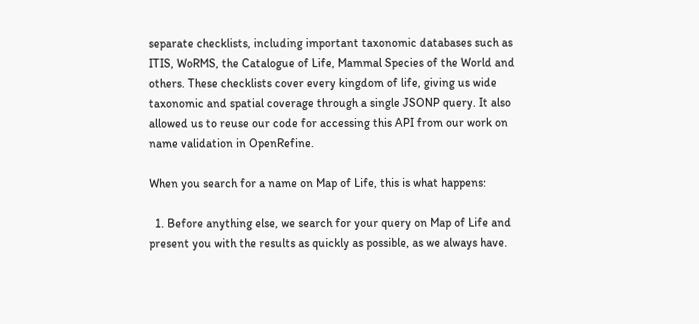separate checklists, including important taxonomic databases such as ITIS, WoRMS, the Catalogue of Life, Mammal Species of the World and others. These checklists cover every kingdom of life, giving us wide taxonomic and spatial coverage through a single JSONP query. It also allowed us to reuse our code for accessing this API from our work on name validation in OpenRefine.

When you search for a name on Map of Life, this is what happens:

  1. Before anything else, we search for your query on Map of Life and present you with the results as quickly as possible, as we always have.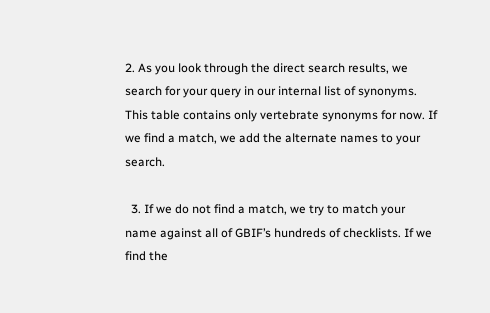2. As you look through the direct search results, we search for your query in our internal list of synonyms. This table contains only vertebrate synonyms for now. If we find a match, we add the alternate names to your search.

  3. If we do not find a match, we try to match your name against all of GBIF’s hundreds of checklists. If we find the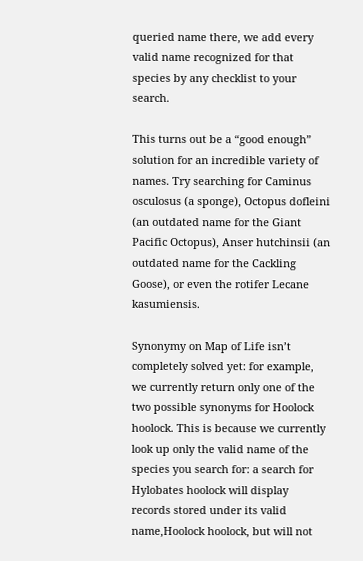queried name there, we add every valid name recognized for that species by any checklist to your search.

This turns out be a “good enough” solution for an incredible variety of names. Try searching for Caminus osculosus (a sponge), Octopus dofleini (an outdated name for the Giant Pacific Octopus), Anser hutchinsii (an outdated name for the Cackling Goose), or even the rotifer Lecane kasumiensis.

Synonymy on Map of Life isn’t completely solved yet: for example, we currently return only one of the two possible synonyms for Hoolock hoolock. This is because we currently look up only the valid name of the species you search for: a search for Hylobates hoolock will display records stored under its valid name,Hoolock hoolock, but will not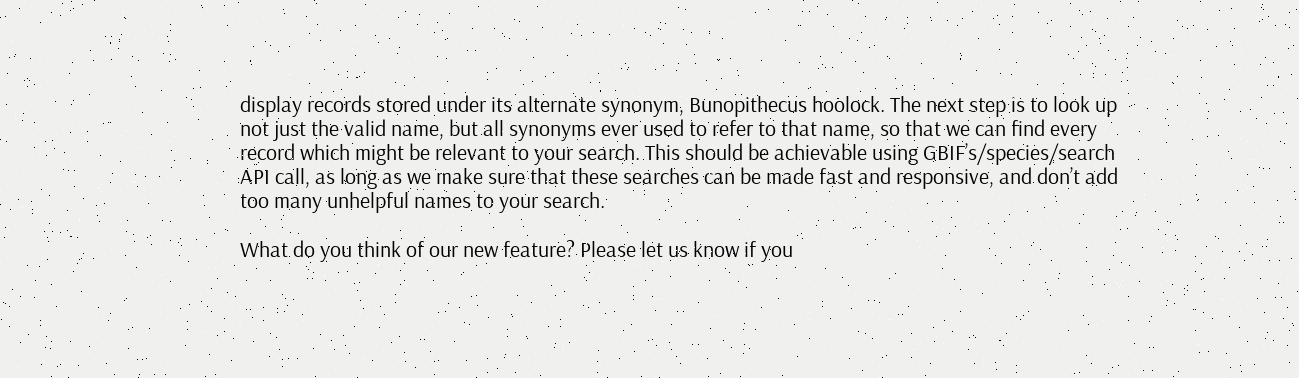display records stored under its alternate synonym, Bunopithecus hoolock. The next step is to look up not just the valid name, but all synonyms ever used to refer to that name, so that we can find every record which might be relevant to your search. This should be achievable using GBIF’s/species/search API call, as long as we make sure that these searches can be made fast and responsive, and don’t add too many unhelpful names to your search.

What do you think of our new feature? Please let us know if you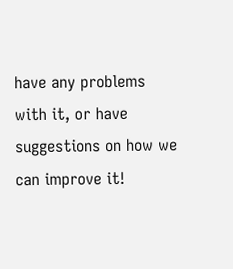have any problems with it, or have suggestions on how we can improve it!